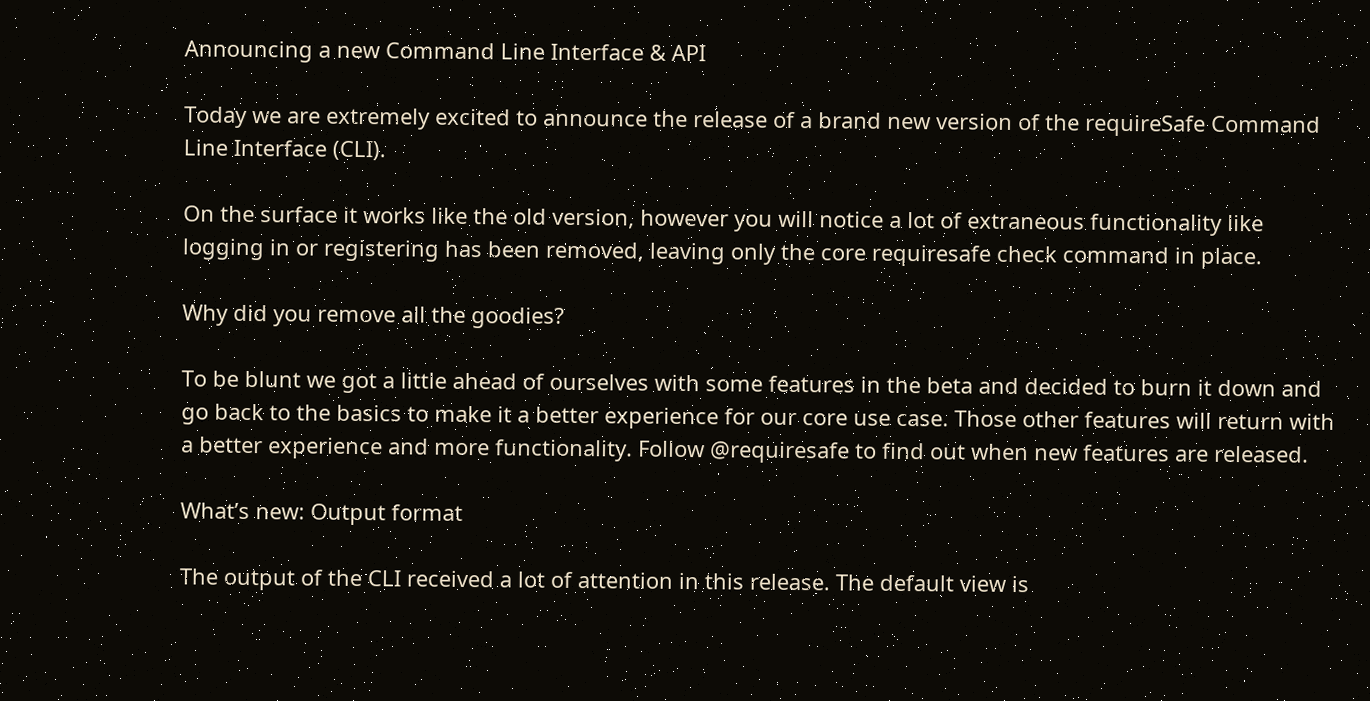Announcing a new Command Line Interface & API

Today we are extremely excited to announce the release of a brand new version of the requireSafe Command Line Interface (CLI).

On the surface it works like the old version, however you will notice a lot of extraneous functionality like logging in or registering has been removed, leaving only the core requiresafe check command in place.

Why did you remove all the goodies?

To be blunt we got a little ahead of ourselves with some features in the beta and decided to burn it down and go back to the basics to make it a better experience for our core use case. Those other features will return with a better experience and more functionality. Follow @requiresafe to find out when new features are released.

What’s new: Output format

The output of the CLI received a lot of attention in this release. The default view is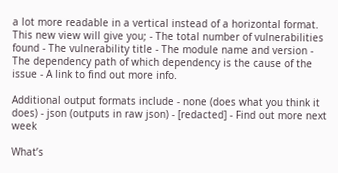a lot more readable in a vertical instead of a horizontal format. This new view will give you; - The total number of vulnerabilities found - The vulnerability title - The module name and version - The dependency path of which dependency is the cause of the issue - A link to find out more info.

Additional output formats include - none (does what you think it does) - json (outputs in raw json) - [redacted] - Find out more next week

What’s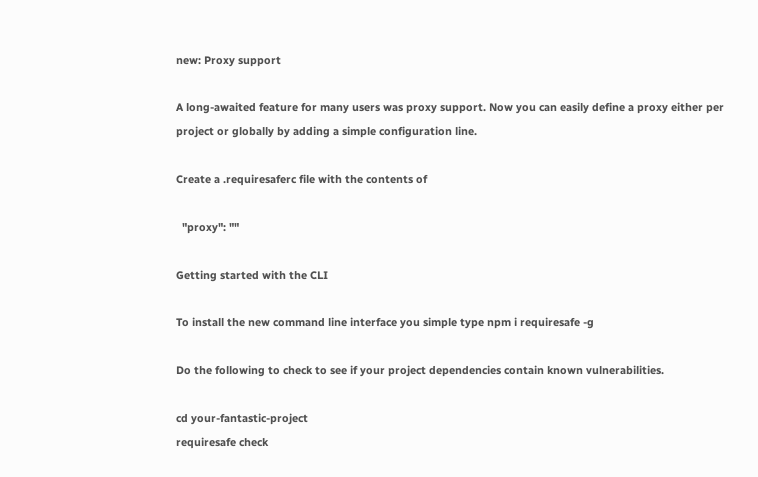new: Proxy support

A long-awaited feature for many users was proxy support. Now you can easily define a proxy either per project or globally by adding a simple configuration line.

Create a .requiresaferc file with the contents of

  "proxy": ""

Getting started with the CLI

To install the new command line interface you simple type npm i requiresafe -g

Do the following to check to see if your project dependencies contain known vulnerabilities.

cd your-fantastic-project
requiresafe check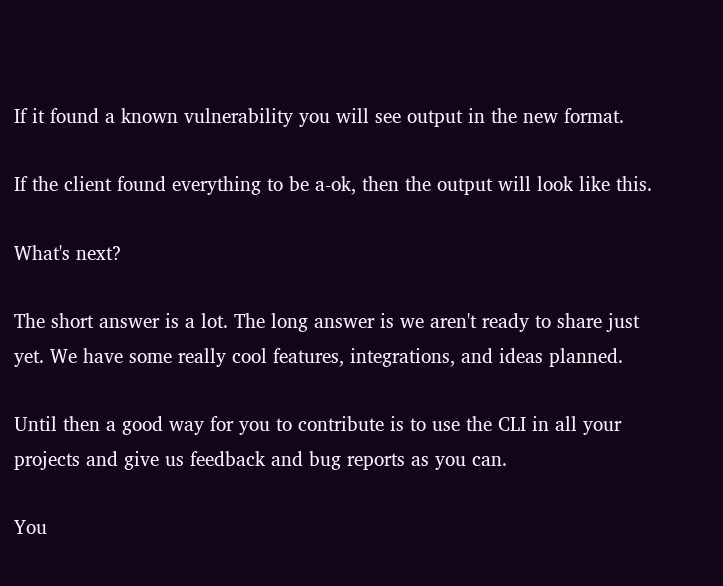If it found a known vulnerability you will see output in the new format.

If the client found everything to be a-ok, then the output will look like this.

What's next?

The short answer is a lot. The long answer is we aren't ready to share just yet. We have some really cool features, integrations, and ideas planned.

Until then a good way for you to contribute is to use the CLI in all your projects and give us feedback and bug reports as you can.

You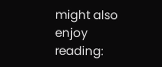might also enjoy reading: